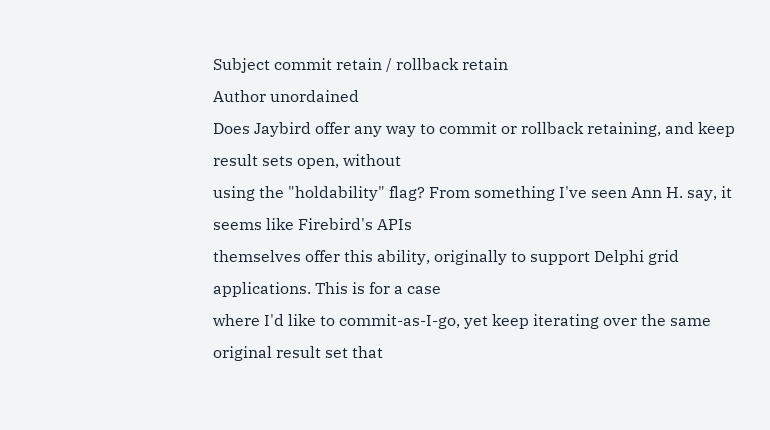Subject commit retain / rollback retain
Author unordained
Does Jaybird offer any way to commit or rollback retaining, and keep result sets open, without
using the "holdability" flag? From something I've seen Ann H. say, it seems like Firebird's APIs
themselves offer this ability, originally to support Delphi grid applications. This is for a case
where I'd like to commit-as-I-go, yet keep iterating over the same original result set that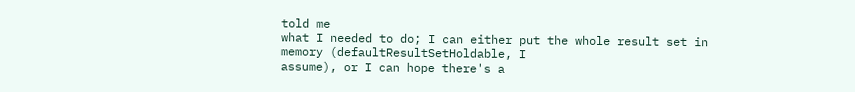told me
what I needed to do; I can either put the whole result set in memory (defaultResultSetHoldable, I
assume), or I can hope there's a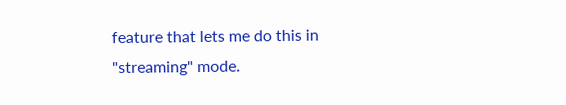feature that lets me do this in "streaming" mode.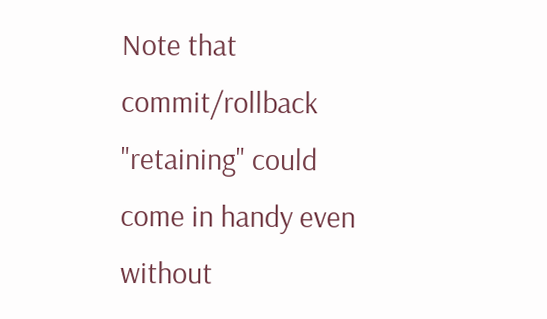Note that commit/rollback "retaining" could come in handy even without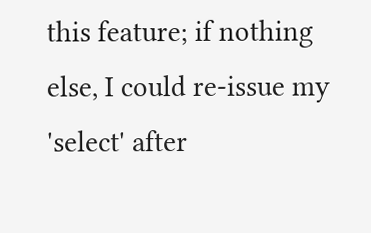this feature; if nothing
else, I could re-issue my 'select' after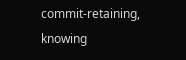commit-retaining, knowing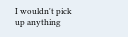I wouldn't pick up anything